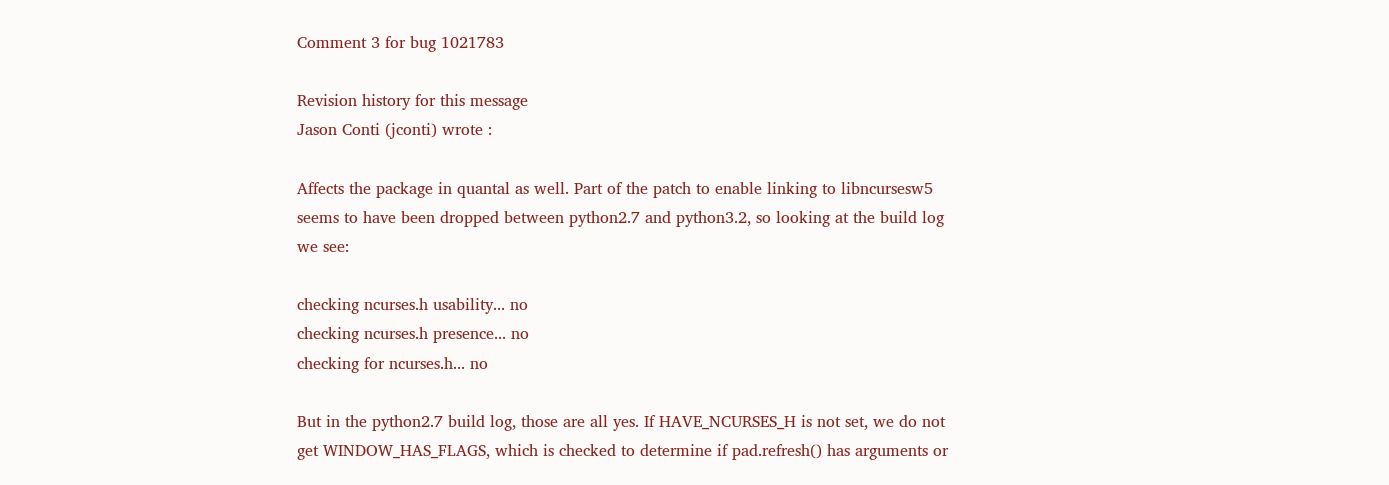Comment 3 for bug 1021783

Revision history for this message
Jason Conti (jconti) wrote :

Affects the package in quantal as well. Part of the patch to enable linking to libncursesw5 seems to have been dropped between python2.7 and python3.2, so looking at the build log we see:

checking ncurses.h usability... no
checking ncurses.h presence... no
checking for ncurses.h... no

But in the python2.7 build log, those are all yes. If HAVE_NCURSES_H is not set, we do not get WINDOW_HAS_FLAGS, which is checked to determine if pad.refresh() has arguments or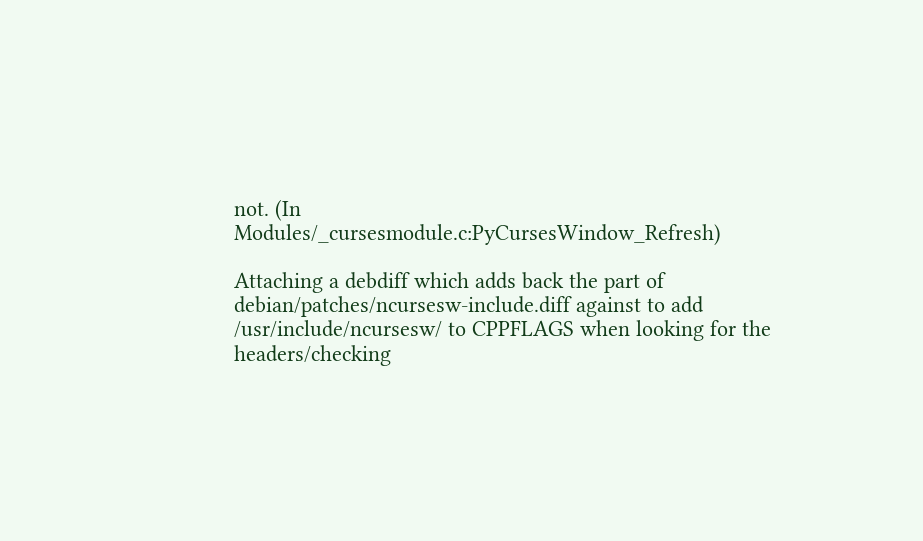not. (In Modules/_cursesmodule.c:PyCursesWindow_Refresh)

Attaching a debdiff which adds back the part of debian/patches/ncursesw-include.diff against to add /usr/include/ncursesw/ to CPPFLAGS when looking for the headers/checking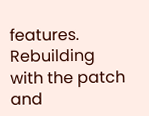features. Rebuilding with the patch and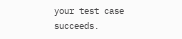your test case succeeds.